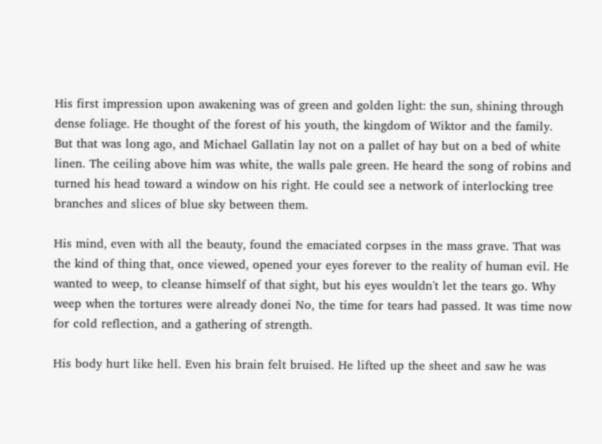His first impression upon awakening was of green and golden light: the sun, shining through dense foliage. He thought of the forest of his youth, the kingdom of Wiktor and the family. But that was long ago, and Michael Gallatin lay not on a pallet of hay but on a bed of white linen. The ceiling above him was white, the walls pale green. He heard the song of robins and turned his head toward a window on his right. He could see a network of interlocking tree branches and slices of blue sky between them.

His mind, even with all the beauty, found the emaciated corpses in the mass grave. That was the kind of thing that, once viewed, opened your eyes forever to the reality of human evil. He wanted to weep, to cleanse himself of that sight, but his eyes wouldn't let the tears go. Why weep when the tortures were already donei No, the time for tears had passed. It was time now for cold reflection, and a gathering of strength.

His body hurt like hell. Even his brain felt bruised. He lifted up the sheet and saw he was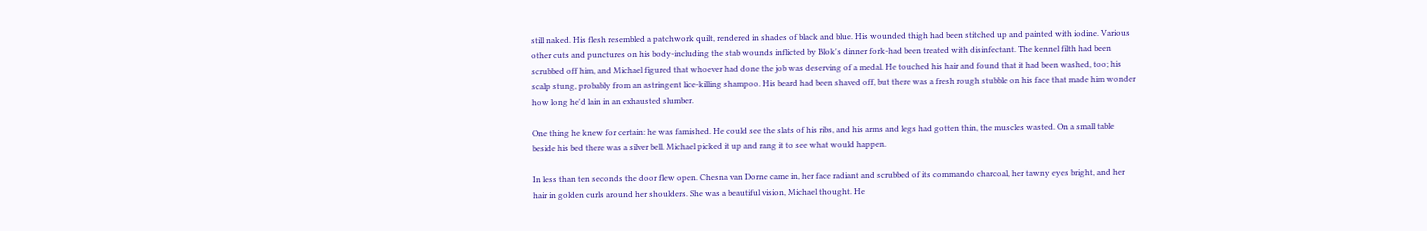still naked. His flesh resembled a patchwork quilt, rendered in shades of black and blue. His wounded thigh had been stitched up and painted with iodine. Various other cuts and punctures on his body-including the stab wounds inflicted by Blok's dinner fork-had been treated with disinfectant. The kennel filth had been scrubbed off him, and Michael figured that whoever had done the job was deserving of a medal. He touched his hair and found that it had been washed, too; his scalp stung, probably from an astringent lice-killing shampoo. His beard had been shaved off, but there was a fresh rough stubble on his face that made him wonder how long he'd lain in an exhausted slumber.

One thing he knew for certain: he was famished. He could see the slats of his ribs, and his arms and legs had gotten thin, the muscles wasted. On a small table beside his bed there was a silver bell. Michael picked it up and rang it to see what would happen.

In less than ten seconds the door flew open. Chesna van Dorne came in, her face radiant and scrubbed of its commando charcoal, her tawny eyes bright, and her hair in golden curls around her shoulders. She was a beautiful vision, Michael thought. He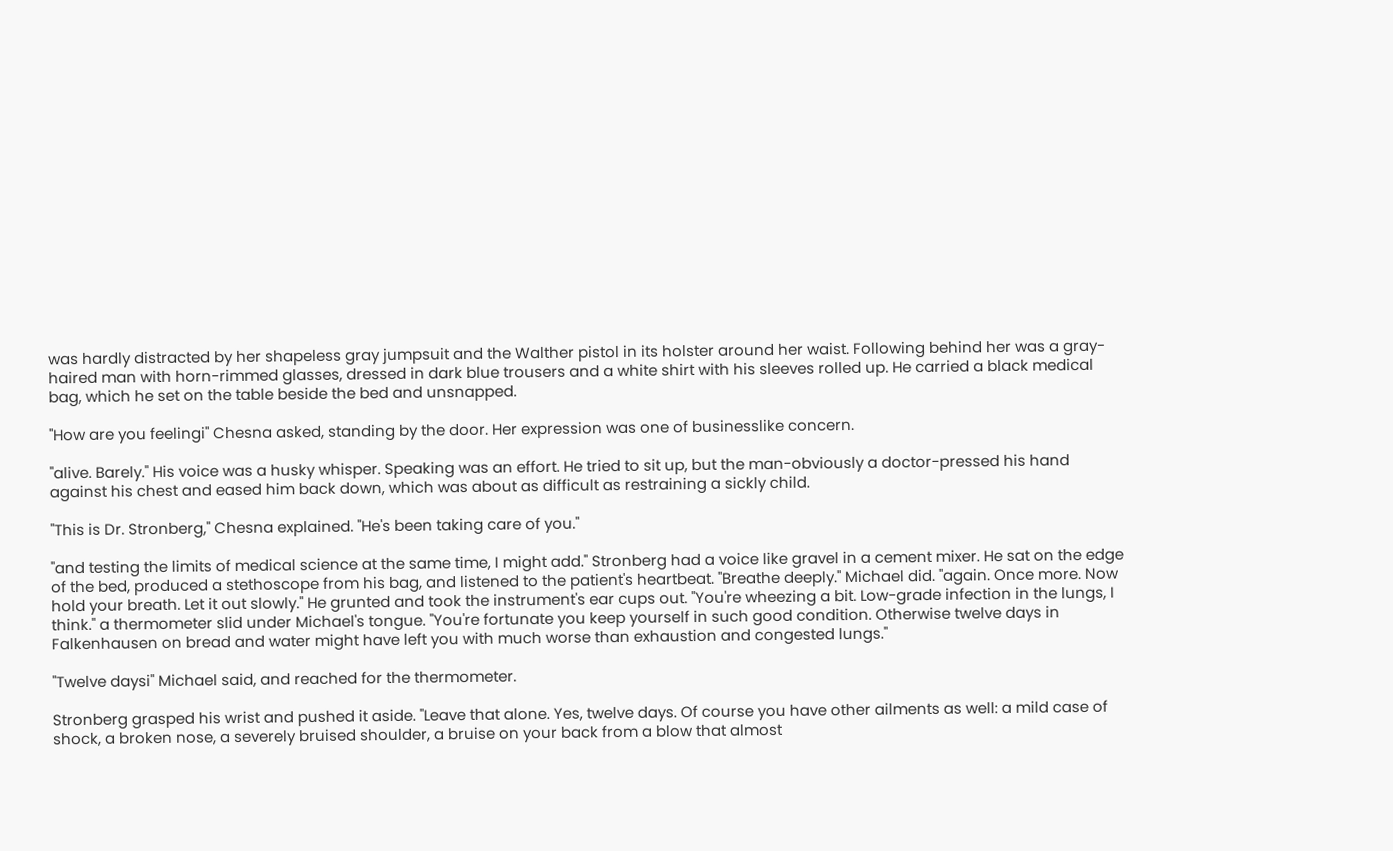was hardly distracted by her shapeless gray jumpsuit and the Walther pistol in its holster around her waist. Following behind her was a gray-haired man with horn-rimmed glasses, dressed in dark blue trousers and a white shirt with his sleeves rolled up. He carried a black medical bag, which he set on the table beside the bed and unsnapped.

"How are you feelingi" Chesna asked, standing by the door. Her expression was one of businesslike concern.

"alive. Barely." His voice was a husky whisper. Speaking was an effort. He tried to sit up, but the man-obviously a doctor-pressed his hand against his chest and eased him back down, which was about as difficult as restraining a sickly child.

"This is Dr. Stronberg," Chesna explained. "He's been taking care of you."

"and testing the limits of medical science at the same time, I might add." Stronberg had a voice like gravel in a cement mixer. He sat on the edge of the bed, produced a stethoscope from his bag, and listened to the patient's heartbeat. "Breathe deeply." Michael did. "again. Once more. Now hold your breath. Let it out slowly." He grunted and took the instrument's ear cups out. "You're wheezing a bit. Low-grade infection in the lungs, I think." a thermometer slid under Michael's tongue. "You're fortunate you keep yourself in such good condition. Otherwise twelve days in Falkenhausen on bread and water might have left you with much worse than exhaustion and congested lungs."

"Twelve daysi" Michael said, and reached for the thermometer.

Stronberg grasped his wrist and pushed it aside. "Leave that alone. Yes, twelve days. Of course you have other ailments as well: a mild case of shock, a broken nose, a severely bruised shoulder, a bruise on your back from a blow that almost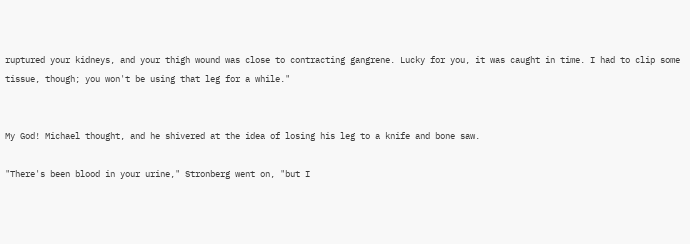ruptured your kidneys, and your thigh wound was close to contracting gangrene. Lucky for you, it was caught in time. I had to clip some tissue, though; you won't be using that leg for a while."


My God! Michael thought, and he shivered at the idea of losing his leg to a knife and bone saw.

"There's been blood in your urine," Stronberg went on, "but I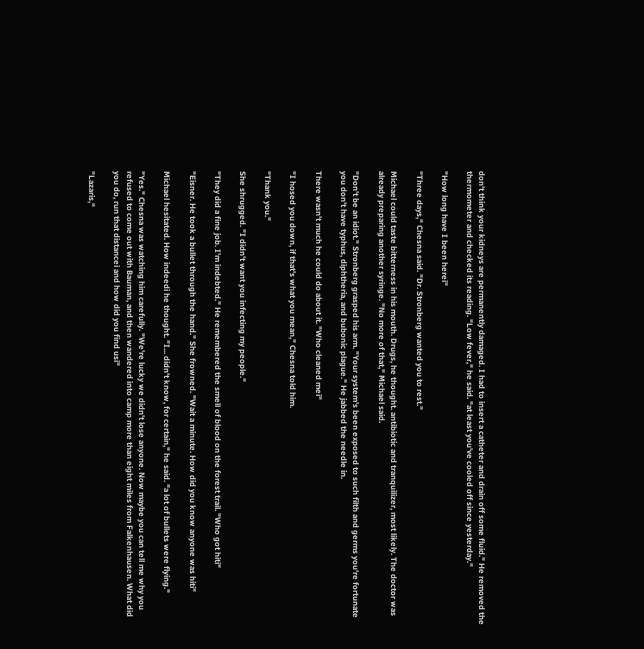don't think your kidneys are permanently damaged. I had to insert a catheter and drain off some fluid." He removed the thermometer and checked its reading. "Low fever," he said. "at least you've cooled off since yesterday."

"How long have I been herei"

"Three days," Chesna said. "Dr. Stronberg wanted you to rest."

Michael could taste bitterness in his mouth. Drugs, he thought. antibiotic and tranquilizer, most likely. The doctor was already preparing another syringe. "No more of that," Michael said.

"Don't be an idiot." Stronberg grasped his arm. "Your system's been exposed to such filth and germs you're fortunate you don't have typhus, diphtheria, and bubonic plague." He jabbed the needle in.

There wasn't much he could do about it. "Who cleaned mei"

"I hosed you down, if that's what you mean," Chesna told him.

"Thank you."

She shrugged. "I didn't want you infecting my people."

"They did a fine job. I'm indebted." He remembered the smell of blood on the forest trail. "Who got hiti"

"Eisner. He took a bullet through the hand." She frowned. "Wait a minute. How did you know anyone was hiti"

Michael hesitated. How indeedi he thought. "I... didn't know, for certain," he said. "a lot of bullets were flying."

"Yes." Chesna was watching him carefully. "We're lucky we didn't lose anyone. Now maybe you can tell me why you refused to come out with Bauman, and then wandered into camp more than eight miles from Falkenhausen. What did you do, run that distancei and how did you find usi"

"Lazaris,"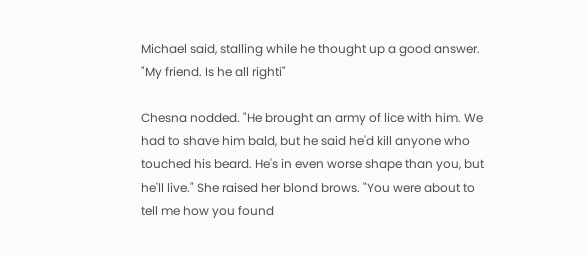Michael said, stalling while he thought up a good answer. "My friend. Is he all righti"

Chesna nodded. "He brought an army of lice with him. We had to shave him bald, but he said he'd kill anyone who touched his beard. He's in even worse shape than you, but he'll live." She raised her blond brows. "You were about to tell me how you found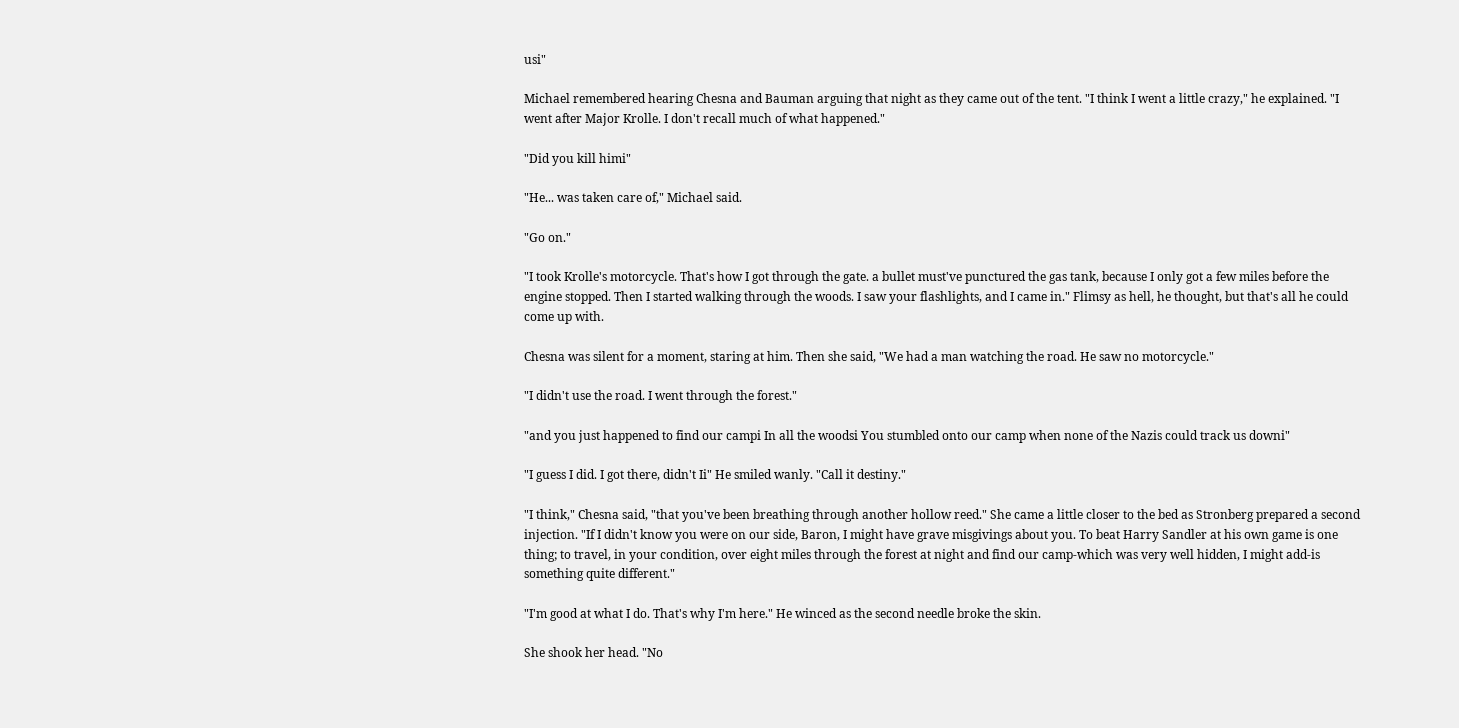usi"

Michael remembered hearing Chesna and Bauman arguing that night as they came out of the tent. "I think I went a little crazy," he explained. "I went after Major Krolle. I don't recall much of what happened."

"Did you kill himi"

"He... was taken care of," Michael said.

"Go on."

"I took Krolle's motorcycle. That's how I got through the gate. a bullet must've punctured the gas tank, because I only got a few miles before the engine stopped. Then I started walking through the woods. I saw your flashlights, and I came in." Flimsy as hell, he thought, but that's all he could come up with.

Chesna was silent for a moment, staring at him. Then she said, "We had a man watching the road. He saw no motorcycle."

"I didn't use the road. I went through the forest."

"and you just happened to find our campi In all the woodsi You stumbled onto our camp when none of the Nazis could track us downi"

"I guess I did. I got there, didn't Ii" He smiled wanly. "Call it destiny."

"I think," Chesna said, "that you've been breathing through another hollow reed." She came a little closer to the bed as Stronberg prepared a second injection. "If I didn't know you were on our side, Baron, I might have grave misgivings about you. To beat Harry Sandler at his own game is one thing; to travel, in your condition, over eight miles through the forest at night and find our camp-which was very well hidden, I might add-is something quite different."

"I'm good at what I do. That's why I'm here." He winced as the second needle broke the skin.

She shook her head. "No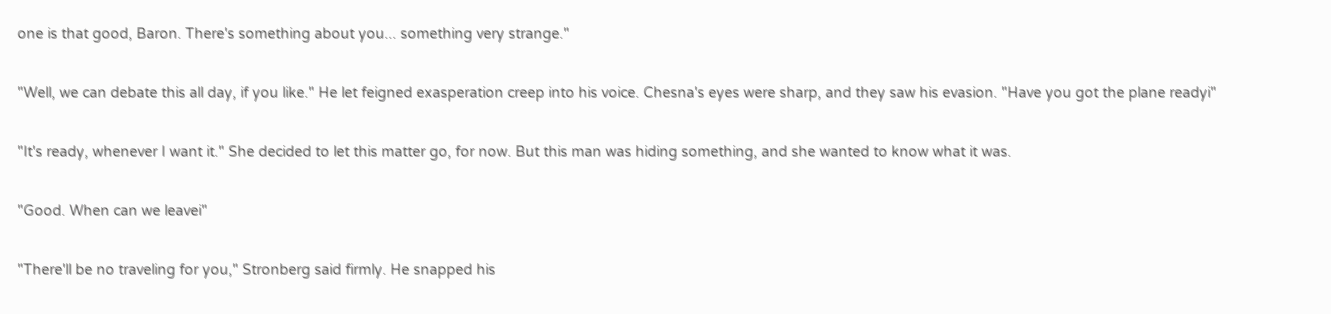one is that good, Baron. There's something about you... something very strange."

"Well, we can debate this all day, if you like." He let feigned exasperation creep into his voice. Chesna's eyes were sharp, and they saw his evasion. "Have you got the plane readyi"

"It's ready, whenever I want it." She decided to let this matter go, for now. But this man was hiding something, and she wanted to know what it was.

"Good. When can we leavei"

"There'll be no traveling for you," Stronberg said firmly. He snapped his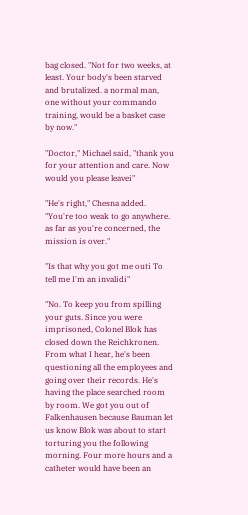bag closed. "Not for two weeks, at least. Your body's been starved and brutalized. a normal man, one without your commando training, would be a basket case by now."

"Doctor," Michael said, "thank you for your attention and care. Now would you please leavei"

"He's right," Chesna added. "You're too weak to go anywhere. as far as you're concerned, the mission is over."

"Is that why you got me outi To tell me I'm an invalidi"

"No. To keep you from spilling your guts. Since you were imprisoned, Colonel Blok has closed down the Reichkronen. From what I hear, he's been questioning all the employees and going over their records. He's having the place searched room by room. We got you out of Falkenhausen because Bauman let us know Blok was about to start torturing you the following morning. Four more hours and a catheter would have been an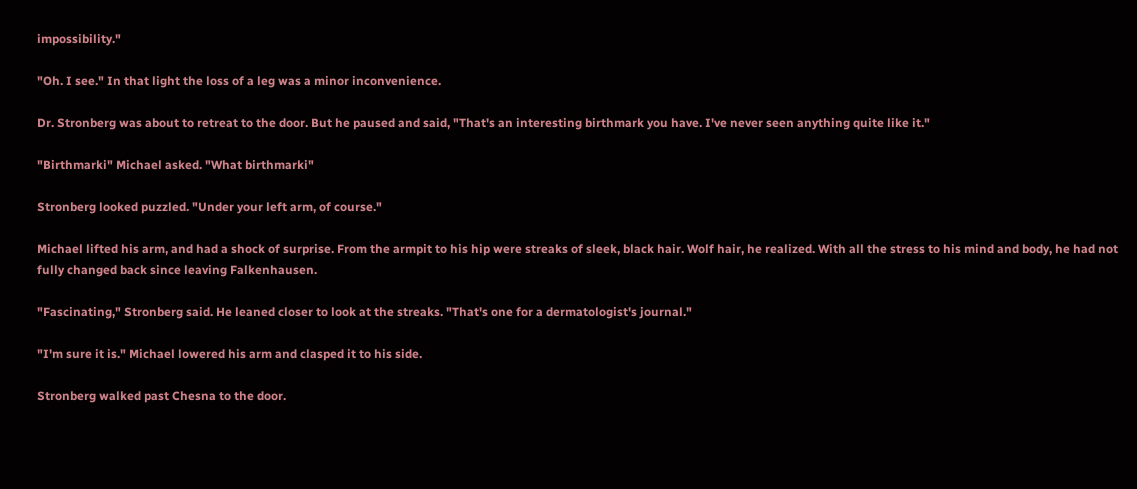impossibility."

"Oh. I see." In that light the loss of a leg was a minor inconvenience.

Dr. Stronberg was about to retreat to the door. But he paused and said, "That's an interesting birthmark you have. I've never seen anything quite like it."

"Birthmarki" Michael asked. "What birthmarki"

Stronberg looked puzzled. "Under your left arm, of course."

Michael lifted his arm, and had a shock of surprise. From the armpit to his hip were streaks of sleek, black hair. Wolf hair, he realized. With all the stress to his mind and body, he had not fully changed back since leaving Falkenhausen.

"Fascinating," Stronberg said. He leaned closer to look at the streaks. "That's one for a dermatologist's journal."

"I'm sure it is." Michael lowered his arm and clasped it to his side.

Stronberg walked past Chesna to the door.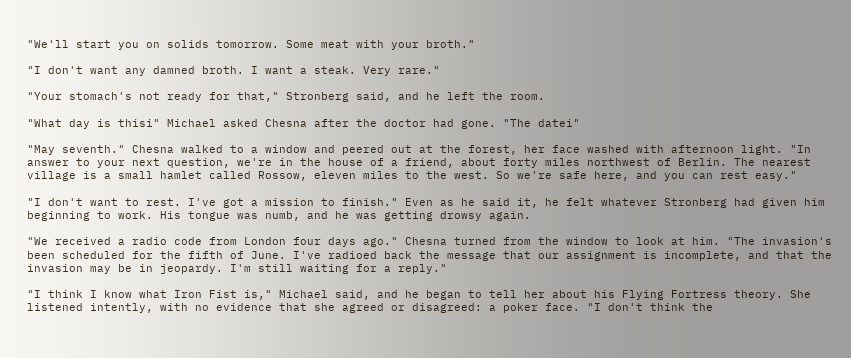"We'll start you on solids tomorrow. Some meat with your broth."

"I don't want any damned broth. I want a steak. Very rare."

"Your stomach's not ready for that," Stronberg said, and he left the room.

"What day is thisi" Michael asked Chesna after the doctor had gone. "The datei"

"May seventh." Chesna walked to a window and peered out at the forest, her face washed with afternoon light. "In answer to your next question, we're in the house of a friend, about forty miles northwest of Berlin. The nearest village is a small hamlet called Rossow, eleven miles to the west. So we're safe here, and you can rest easy."

"I don't want to rest. I've got a mission to finish." Even as he said it, he felt whatever Stronberg had given him beginning to work. His tongue was numb, and he was getting drowsy again.

"We received a radio code from London four days ago." Chesna turned from the window to look at him. "The invasion's been scheduled for the fifth of June. I've radioed back the message that our assignment is incomplete, and that the invasion may be in jeopardy. I'm still waiting for a reply."

"I think I know what Iron Fist is," Michael said, and he began to tell her about his Flying Fortress theory. She listened intently, with no evidence that she agreed or disagreed: a poker face. "I don't think the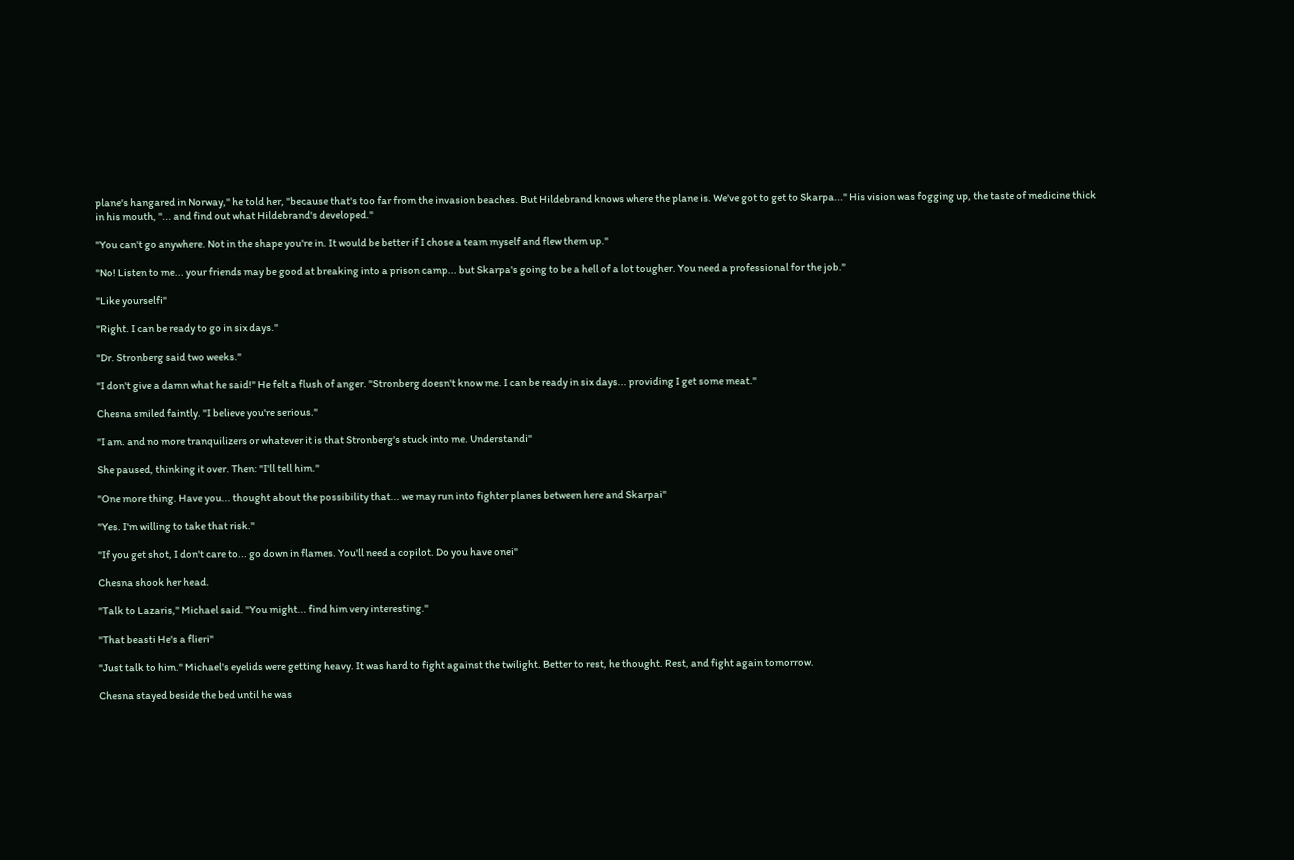plane's hangared in Norway," he told her, "because that's too far from the invasion beaches. But Hildebrand knows where the plane is. We've got to get to Skarpa..." His vision was fogging up, the taste of medicine thick in his mouth, "... and find out what Hildebrand's developed."

"You can't go anywhere. Not in the shape you're in. It would be better if I chose a team myself and flew them up."

"No! Listen to me... your friends may be good at breaking into a prison camp... but Skarpa's going to be a hell of a lot tougher. You need a professional for the job."

"Like yourselfi"

"Right. I can be ready to go in six days."

"Dr. Stronberg said two weeks."

"I don't give a damn what he said!" He felt a flush of anger. "Stronberg doesn't know me. I can be ready in six days... providing I get some meat."

Chesna smiled faintly. "I believe you're serious."

"I am. and no more tranquilizers or whatever it is that Stronberg's stuck into me. Understandi"

She paused, thinking it over. Then: "I'll tell him."

"One more thing. Have you... thought about the possibility that... we may run into fighter planes between here and Skarpai"

"Yes. I'm willing to take that risk."

"If you get shot, I don't care to... go down in flames. You'll need a copilot. Do you have onei"

Chesna shook her head.

"Talk to Lazaris," Michael said. "You might... find him very interesting."

"That beasti He's a flieri"

"Just talk to him." Michael's eyelids were getting heavy. It was hard to fight against the twilight. Better to rest, he thought. Rest, and fight again tomorrow.

Chesna stayed beside the bed until he was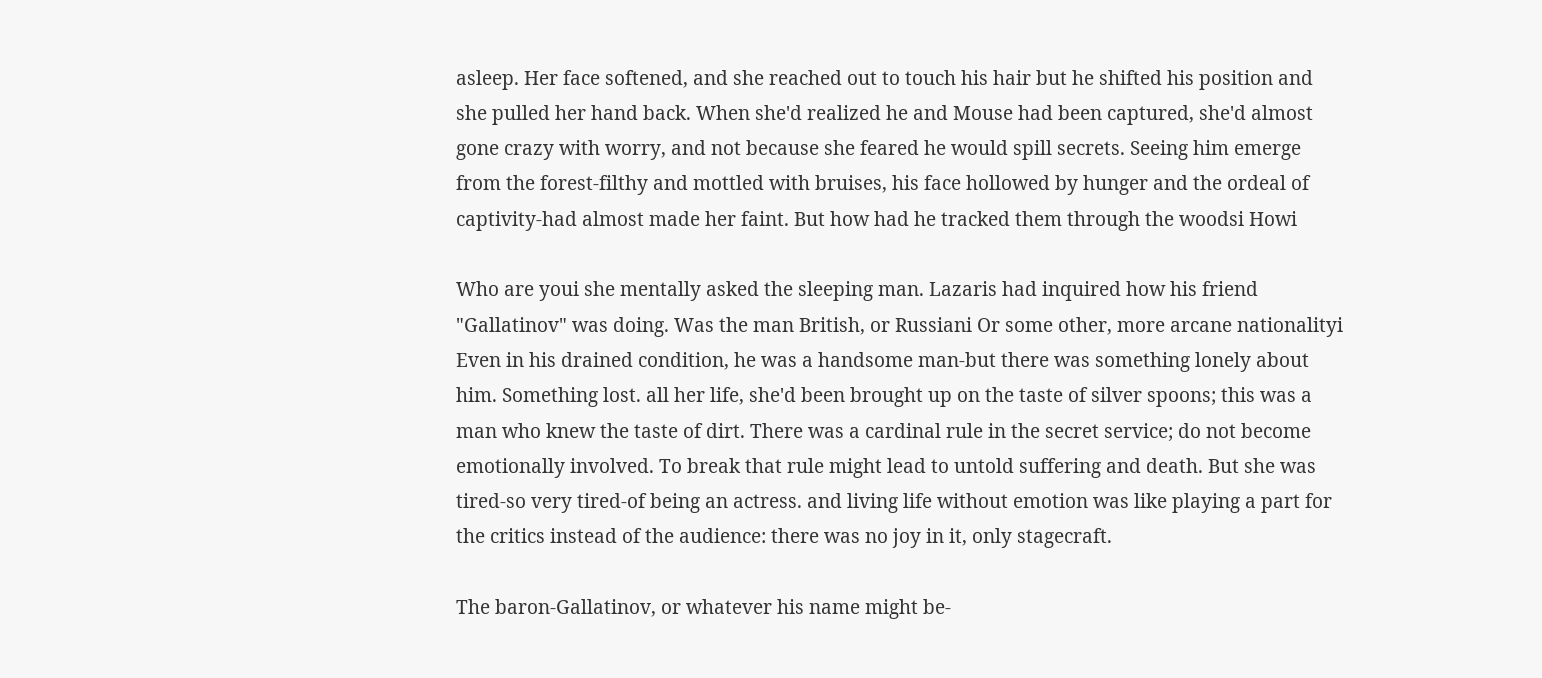asleep. Her face softened, and she reached out to touch his hair but he shifted his position and she pulled her hand back. When she'd realized he and Mouse had been captured, she'd almost gone crazy with worry, and not because she feared he would spill secrets. Seeing him emerge from the forest-filthy and mottled with bruises, his face hollowed by hunger and the ordeal of captivity-had almost made her faint. But how had he tracked them through the woodsi Howi

Who are youi she mentally asked the sleeping man. Lazaris had inquired how his friend "Gallatinov" was doing. Was the man British, or Russiani Or some other, more arcane nationalityi Even in his drained condition, he was a handsome man-but there was something lonely about him. Something lost. all her life, she'd been brought up on the taste of silver spoons; this was a man who knew the taste of dirt. There was a cardinal rule in the secret service; do not become emotionally involved. To break that rule might lead to untold suffering and death. But she was tired-so very tired-of being an actress. and living life without emotion was like playing a part for the critics instead of the audience: there was no joy in it, only stagecraft.

The baron-Gallatinov, or whatever his name might be-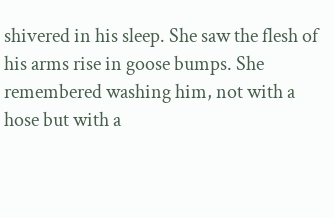shivered in his sleep. She saw the flesh of his arms rise in goose bumps. She remembered washing him, not with a hose but with a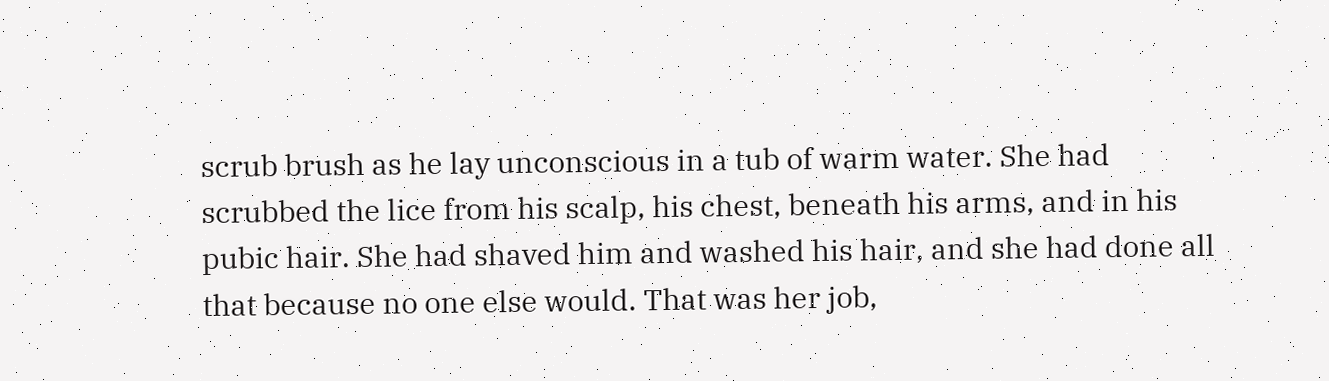scrub brush as he lay unconscious in a tub of warm water. She had scrubbed the lice from his scalp, his chest, beneath his arms, and in his pubic hair. She had shaved him and washed his hair, and she had done all that because no one else would. That was her job,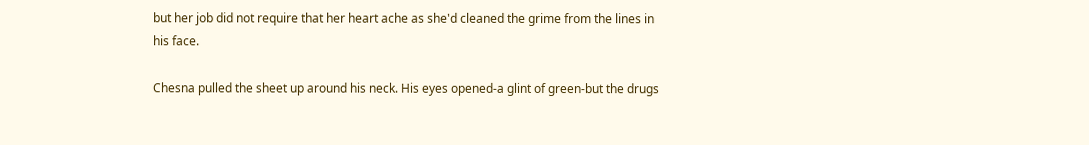but her job did not require that her heart ache as she'd cleaned the grime from the lines in his face.

Chesna pulled the sheet up around his neck. His eyes opened-a glint of green-but the drugs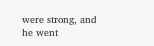were strong, and he went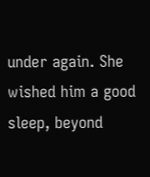under again. She wished him a good sleep, beyond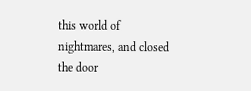this world of nightmares, and closed the door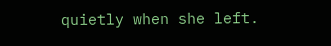quietly when she left.